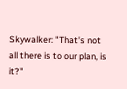Skywalker: "That's not all there is to our plan, is it?"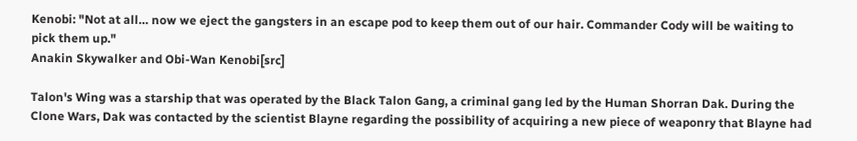Kenobi: "Not at all… now we eject the gangsters in an escape pod to keep them out of our hair. Commander Cody will be waiting to pick them up."
Anakin Skywalker and Obi-Wan Kenobi[src]

Talon's Wing was a starship that was operated by the Black Talon Gang, a criminal gang led by the Human Shorran Dak. During the Clone Wars, Dak was contacted by the scientist Blayne regarding the possibility of acquiring a new piece of weaponry that Blayne had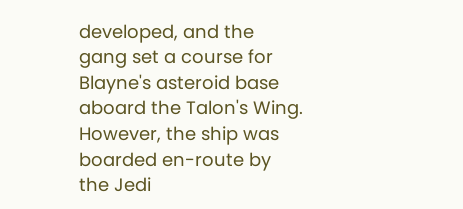developed, and the gang set a course for Blayne's asteroid base aboard the Talon's Wing. However, the ship was boarded en-route by the Jedi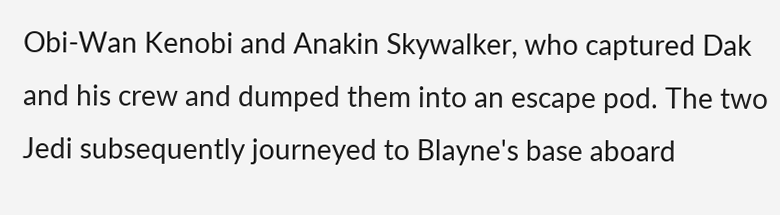Obi-Wan Kenobi and Anakin Skywalker, who captured Dak and his crew and dumped them into an escape pod. The two Jedi subsequently journeyed to Blayne's base aboard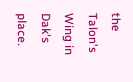the Talon's Wing in Dak's place.